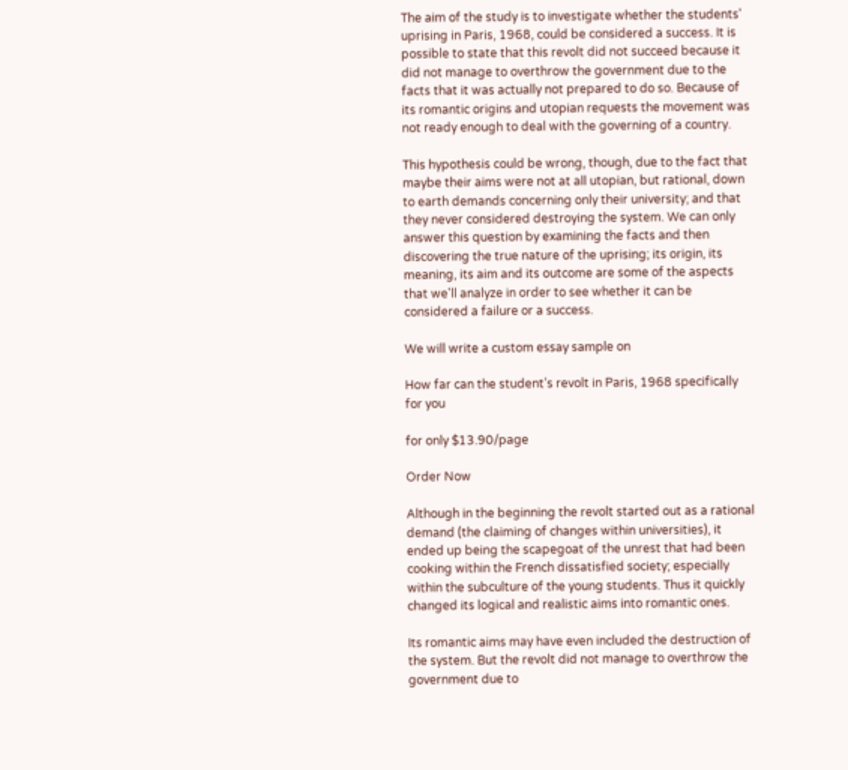The aim of the study is to investigate whether the students' uprising in Paris, 1968, could be considered a success. It is possible to state that this revolt did not succeed because it did not manage to overthrow the government due to the facts that it was actually not prepared to do so. Because of its romantic origins and utopian requests the movement was not ready enough to deal with the governing of a country.

This hypothesis could be wrong, though, due to the fact that maybe their aims were not at all utopian, but rational, down to earth demands concerning only their university; and that they never considered destroying the system. We can only answer this question by examining the facts and then discovering the true nature of the uprising; its origin, its meaning, its aim and its outcome are some of the aspects that we'll analyze in order to see whether it can be considered a failure or a success.

We will write a custom essay sample on

How far can the student’s revolt in Paris, 1968 specifically for you

for only $13.90/page

Order Now

Although in the beginning the revolt started out as a rational demand (the claiming of changes within universities), it ended up being the scapegoat of the unrest that had been cooking within the French dissatisfied society; especially within the subculture of the young students. Thus it quickly changed its logical and realistic aims into romantic ones.

Its romantic aims may have even included the destruction of the system. But the revolt did not manage to overthrow the government due to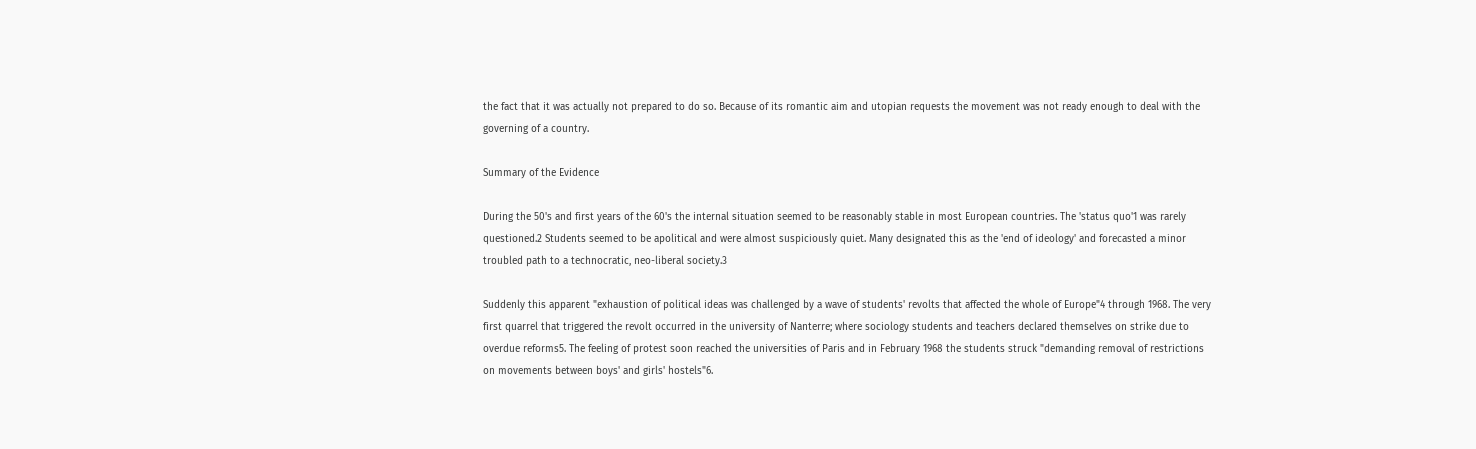the fact that it was actually not prepared to do so. Because of its romantic aim and utopian requests the movement was not ready enough to deal with the governing of a country.

Summary of the Evidence

During the 50's and first years of the 60's the internal situation seemed to be reasonably stable in most European countries. The 'status quo'1 was rarely questioned.2 Students seemed to be apolitical and were almost suspiciously quiet. Many designated this as the 'end of ideology' and forecasted a minor troubled path to a technocratic, neo-liberal society.3

Suddenly this apparent "exhaustion of political ideas was challenged by a wave of students' revolts that affected the whole of Europe"4 through 1968. The very first quarrel that triggered the revolt occurred in the university of Nanterre; where sociology students and teachers declared themselves on strike due to overdue reforms5. The feeling of protest soon reached the universities of Paris and in February 1968 the students struck "demanding removal of restrictions on movements between boys' and girls' hostels"6.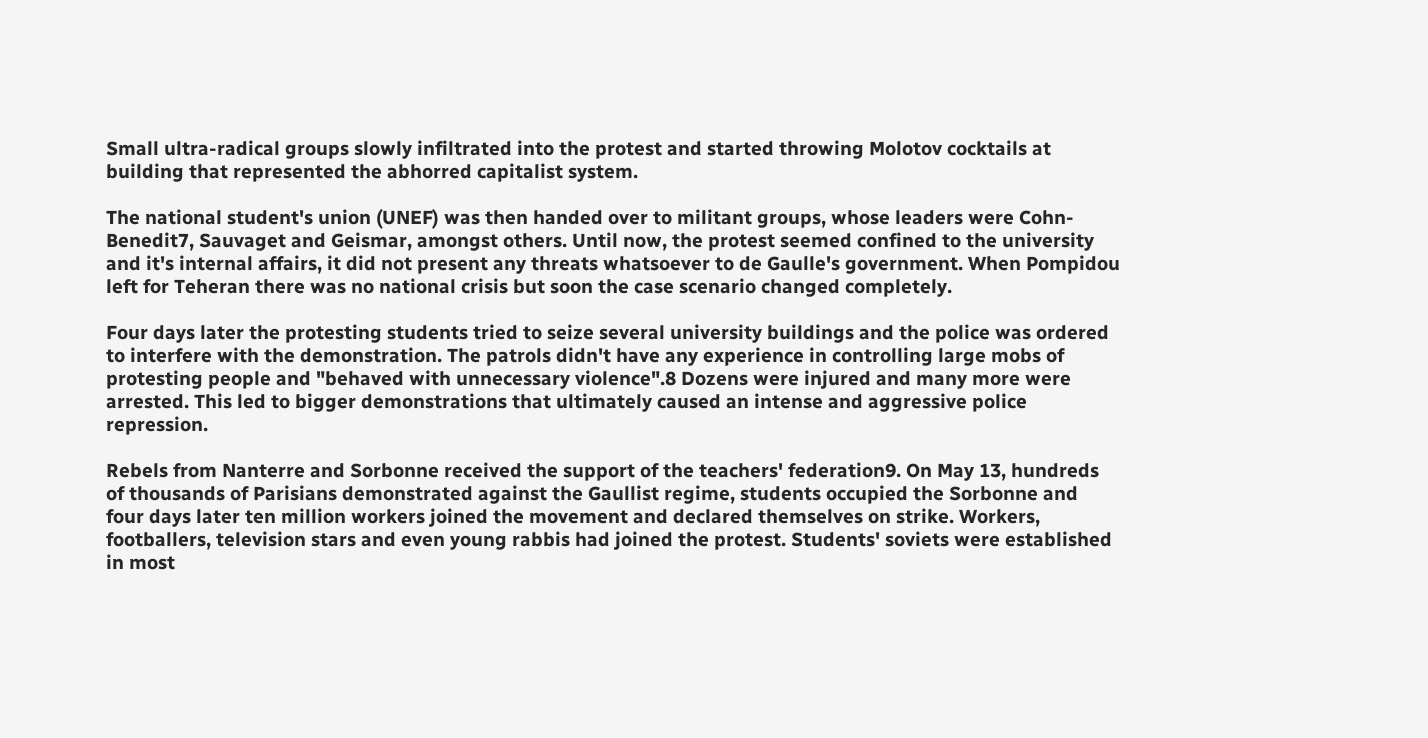Small ultra-radical groups slowly infiltrated into the protest and started throwing Molotov cocktails at building that represented the abhorred capitalist system.

The national student's union (UNEF) was then handed over to militant groups, whose leaders were Cohn-Benedit7, Sauvaget and Geismar, amongst others. Until now, the protest seemed confined to the university and it's internal affairs, it did not present any threats whatsoever to de Gaulle's government. When Pompidou left for Teheran there was no national crisis but soon the case scenario changed completely.

Four days later the protesting students tried to seize several university buildings and the police was ordered to interfere with the demonstration. The patrols didn't have any experience in controlling large mobs of protesting people and "behaved with unnecessary violence".8 Dozens were injured and many more were arrested. This led to bigger demonstrations that ultimately caused an intense and aggressive police repression.

Rebels from Nanterre and Sorbonne received the support of the teachers' federation9. On May 13, hundreds of thousands of Parisians demonstrated against the Gaullist regime, students occupied the Sorbonne and four days later ten million workers joined the movement and declared themselves on strike. Workers, footballers, television stars and even young rabbis had joined the protest. Students' soviets were established in most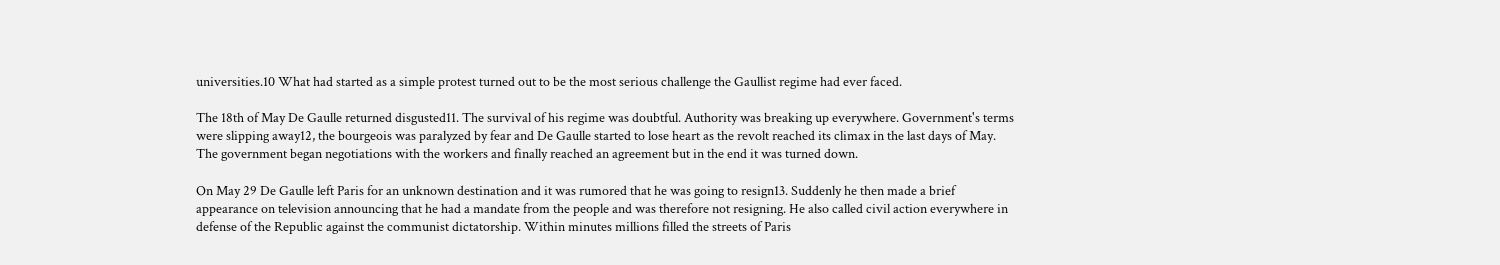universities.10 What had started as a simple protest turned out to be the most serious challenge the Gaullist regime had ever faced.

The 18th of May De Gaulle returned disgusted11. The survival of his regime was doubtful. Authority was breaking up everywhere. Government's terms were slipping away12, the bourgeois was paralyzed by fear and De Gaulle started to lose heart as the revolt reached its climax in the last days of May. The government began negotiations with the workers and finally reached an agreement but in the end it was turned down.

On May 29 De Gaulle left Paris for an unknown destination and it was rumored that he was going to resign13. Suddenly he then made a brief appearance on television announcing that he had a mandate from the people and was therefore not resigning. He also called civil action everywhere in defense of the Republic against the communist dictatorship. Within minutes millions filled the streets of Paris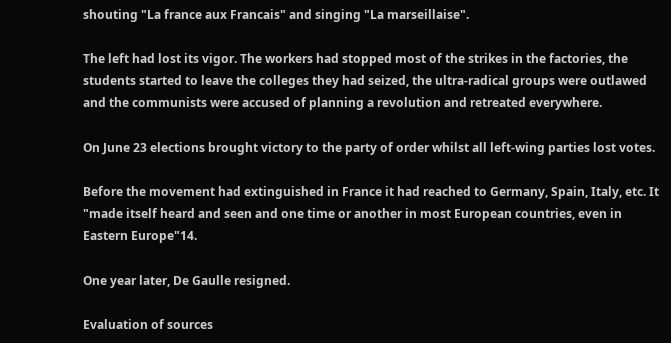shouting "La france aux Francais" and singing "La marseillaise".

The left had lost its vigor. The workers had stopped most of the strikes in the factories, the students started to leave the colleges they had seized, the ultra-radical groups were outlawed and the communists were accused of planning a revolution and retreated everywhere.

On June 23 elections brought victory to the party of order whilst all left-wing parties lost votes.

Before the movement had extinguished in France it had reached to Germany, Spain, Italy, etc. It "made itself heard and seen and one time or another in most European countries, even in Eastern Europe"14.

One year later, De Gaulle resigned.

Evaluation of sources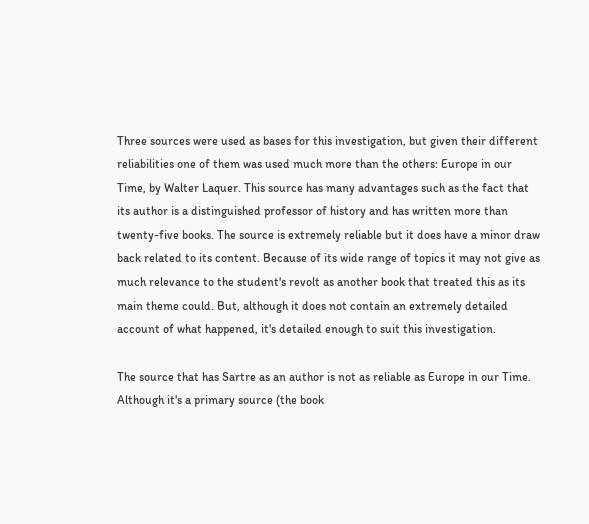Three sources were used as bases for this investigation, but given their different reliabilities one of them was used much more than the others: Europe in our Time, by Walter Laquer. This source has many advantages such as the fact that its author is a distinguished professor of history and has written more than twenty-five books. The source is extremely reliable but it does have a minor draw back related to its content. Because of its wide range of topics it may not give as much relevance to the student's revolt as another book that treated this as its main theme could. But, although it does not contain an extremely detailed account of what happened, it's detailed enough to suit this investigation.

The source that has Sartre as an author is not as reliable as Europe in our Time. Although it's a primary source (the book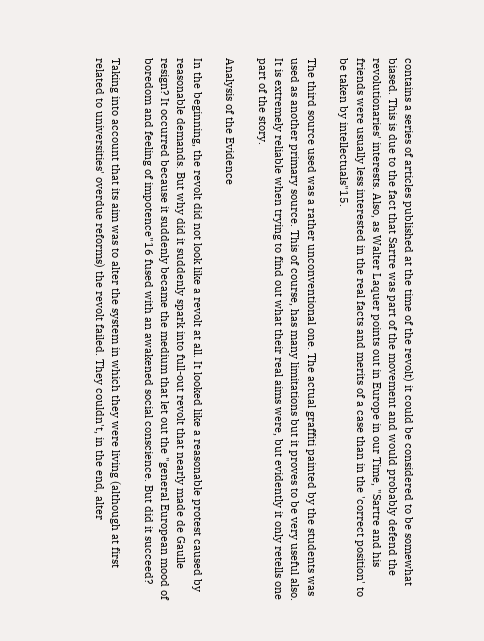contains a series of articles published at the time of the revolt) it could be considered to be somewhat biased. This is due to the fact that Sartre was part of the movement and would probably defend the revolutionaries' interests. Also, as Walter Laquer points out in Europe in our Time, "Sartre and his friends were usually less interested in the real facts and merits of a case than in the 'correct position' to be taken by intellectuals"15.

The third source used was a rather unconventional one. The actual graffiti painted by the students was used as another primary source. This of course, has many limitations but it proves to be very useful also. It is extremely reliable when trying to find out what their real aims were, but evidently it only retells one part of the story.

Analysis of the Evidence

In the beginning, the revolt did not look like a revolt at all. It looked like a reasonable protest caused by reasonable demands. But why did it suddenly spark into full-out revolt that nearly made de Gaulle resign? It occurred because it suddenly became the medium that let out the "general European mood of boredom and feeling of impotence"16 fused with an awakened social conscience. But did it succeed?

Taking into account that its aim was to alter the system in which they were living (although at first related to universities' overdue reforms) the revolt failed. They couldn't, in the end, alter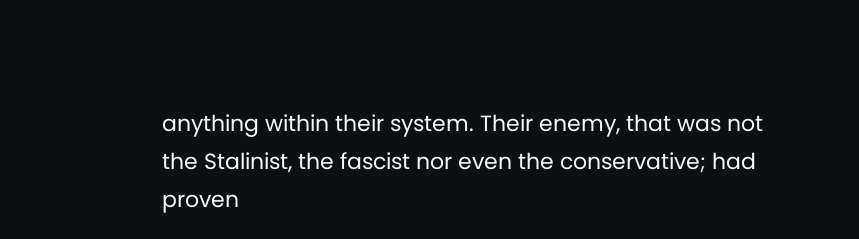anything within their system. Their enemy, that was not the Stalinist, the fascist nor even the conservative; had proven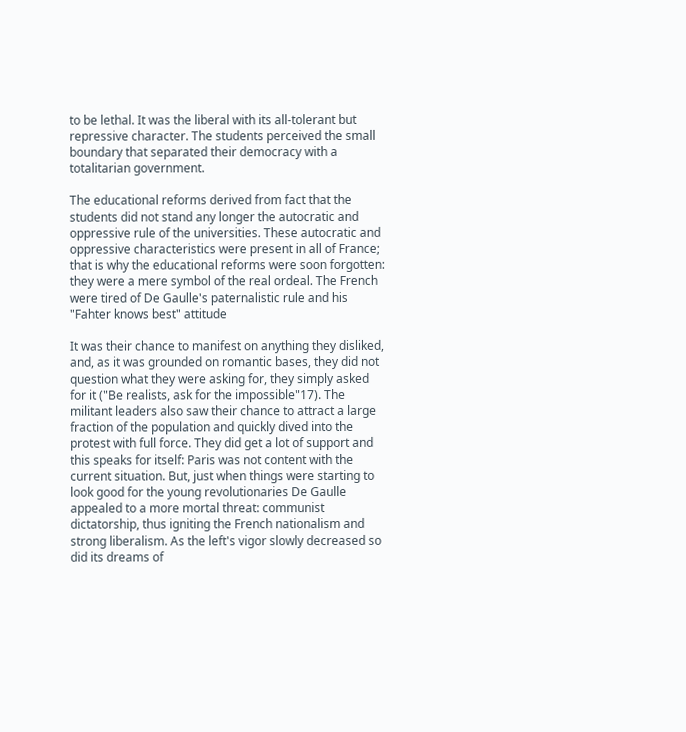to be lethal. It was the liberal with its all-tolerant but repressive character. The students perceived the small boundary that separated their democracy with a totalitarian government.

The educational reforms derived from fact that the students did not stand any longer the autocratic and oppressive rule of the universities. These autocratic and oppressive characteristics were present in all of France; that is why the educational reforms were soon forgotten: they were a mere symbol of the real ordeal. The French were tired of De Gaulle's paternalistic rule and his "Fahter knows best" attitude

It was their chance to manifest on anything they disliked, and, as it was grounded on romantic bases, they did not question what they were asking for, they simply asked for it ("Be realists, ask for the impossible"17). The militant leaders also saw their chance to attract a large fraction of the population and quickly dived into the protest with full force. They did get a lot of support and this speaks for itself: Paris was not content with the current situation. But, just when things were starting to look good for the young revolutionaries De Gaulle appealed to a more mortal threat: communist dictatorship, thus igniting the French nationalism and strong liberalism. As the left's vigor slowly decreased so did its dreams of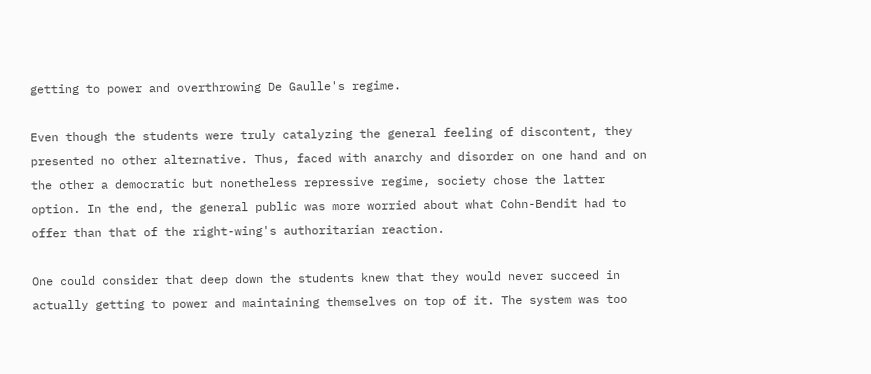getting to power and overthrowing De Gaulle's regime.

Even though the students were truly catalyzing the general feeling of discontent, they presented no other alternative. Thus, faced with anarchy and disorder on one hand and on the other a democratic but nonetheless repressive regime, society chose the latter option. In the end, the general public was more worried about what Cohn-Bendit had to offer than that of the right-wing's authoritarian reaction.

One could consider that deep down the students knew that they would never succeed in actually getting to power and maintaining themselves on top of it. The system was too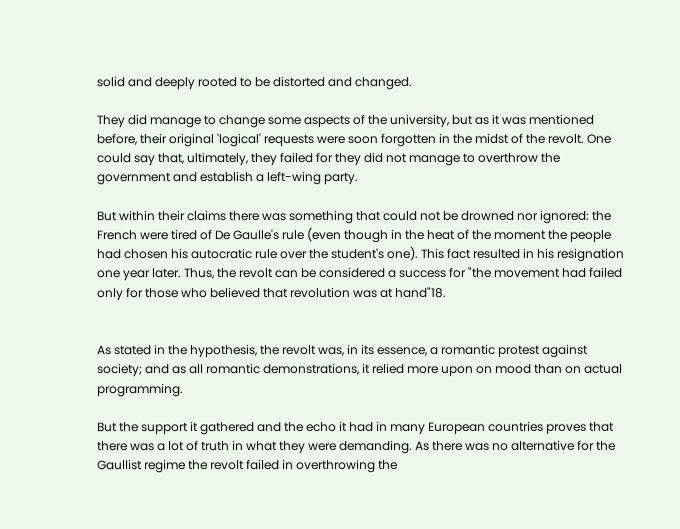solid and deeply rooted to be distorted and changed.

They did manage to change some aspects of the university, but as it was mentioned before, their original 'logical' requests were soon forgotten in the midst of the revolt. One could say that, ultimately, they failed for they did not manage to overthrow the government and establish a left-wing party.

But within their claims there was something that could not be drowned nor ignored: the French were tired of De Gaulle's rule (even though in the heat of the moment the people had chosen his autocratic rule over the student's one). This fact resulted in his resignation one year later. Thus, the revolt can be considered a success for "the movement had failed only for those who believed that revolution was at hand"18.


As stated in the hypothesis, the revolt was, in its essence, a romantic protest against society; and as all romantic demonstrations, it relied more upon on mood than on actual programming.

But the support it gathered and the echo it had in many European countries proves that there was a lot of truth in what they were demanding. As there was no alternative for the Gaullist regime the revolt failed in overthrowing the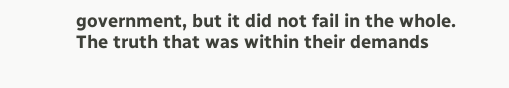government, but it did not fail in the whole. The truth that was within their demands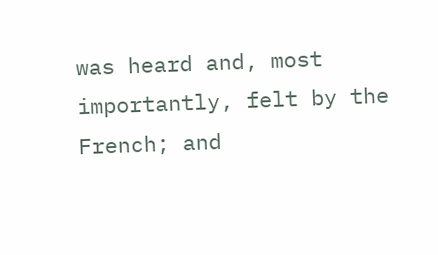was heard and, most importantly, felt by the French; and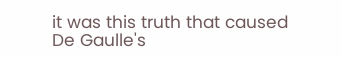it was this truth that caused De Gaulle's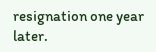resignation one year later.